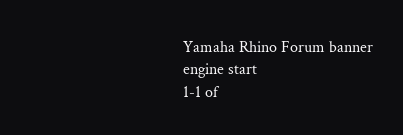Yamaha Rhino Forum banner
engine start
1-1 of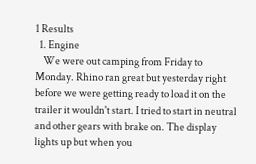1 Results
  1. Engine
    We were out camping from Friday to Monday. Rhino ran great but yesterday right before we were getting ready to load it on the trailer it wouldn't start. I tried to start in neutral and other gears with brake on. The display lights up but when you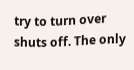try to turn over shuts off. The only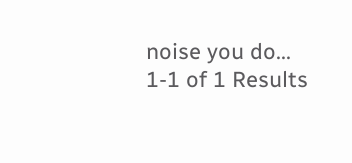noise you do...
1-1 of 1 Results